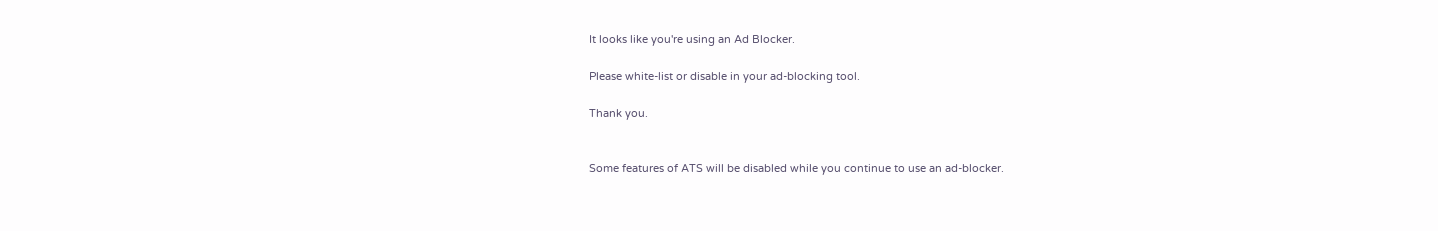It looks like you're using an Ad Blocker.

Please white-list or disable in your ad-blocking tool.

Thank you.


Some features of ATS will be disabled while you continue to use an ad-blocker.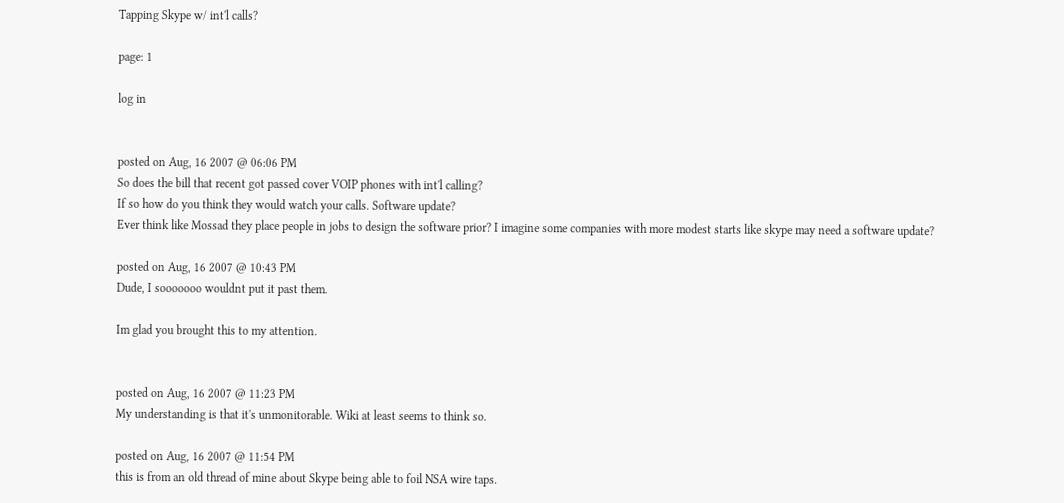Tapping Skype w/ int'l calls?

page: 1

log in


posted on Aug, 16 2007 @ 06:06 PM
So does the bill that recent got passed cover VOIP phones with int'l calling?
If so how do you think they would watch your calls. Software update?
Ever think like Mossad they place people in jobs to design the software prior? I imagine some companies with more modest starts like skype may need a software update?

posted on Aug, 16 2007 @ 10:43 PM
Dude, I sooooooo wouldnt put it past them.

Im glad you brought this to my attention.


posted on Aug, 16 2007 @ 11:23 PM
My understanding is that it's unmonitorable. Wiki at least seems to think so.

posted on Aug, 16 2007 @ 11:54 PM
this is from an old thread of mine about Skype being able to foil NSA wire taps.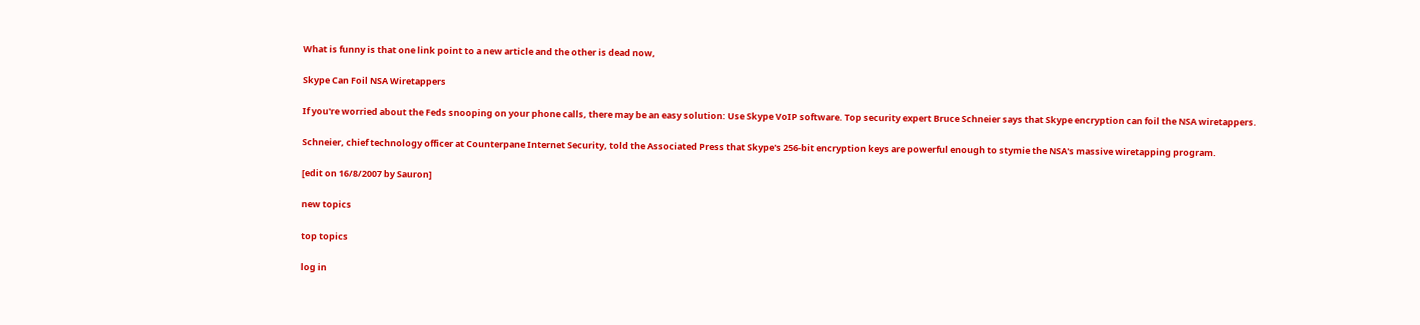What is funny is that one link point to a new article and the other is dead now,

Skype Can Foil NSA Wiretappers

If you're worried about the Feds snooping on your phone calls, there may be an easy solution: Use Skype VoIP software. Top security expert Bruce Schneier says that Skype encryption can foil the NSA wiretappers.

Schneier, chief technology officer at Counterpane Internet Security, told the Associated Press that Skype's 256-bit encryption keys are powerful enough to stymie the NSA's massive wiretapping program.

[edit on 16/8/2007 by Sauron]

new topics

top topics

log in